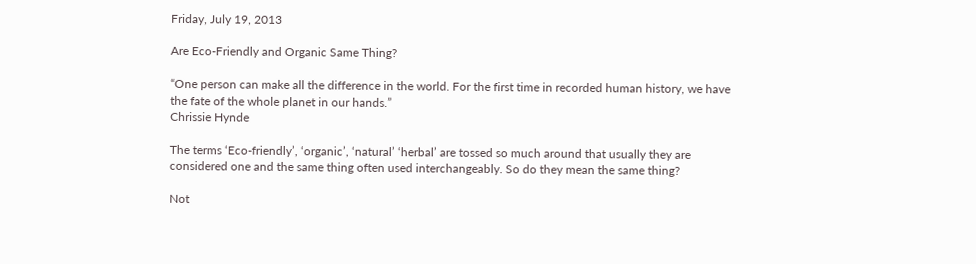Friday, July 19, 2013

Are Eco-Friendly and Organic Same Thing?

“One person can make all the difference in the world. For the first time in recorded human history, we have the fate of the whole planet in our hands.”
Chrissie Hynde

The terms ‘Eco-friendly’, ‘organic’, ‘natural’ ‘herbal’ are tossed so much around that usually they are considered one and the same thing often used interchangeably. So do they mean the same thing?

Not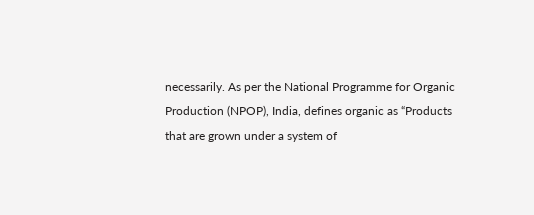necessarily. As per the National Programme for Organic Production (NPOP), India, defines organic as “Products that are grown under a system of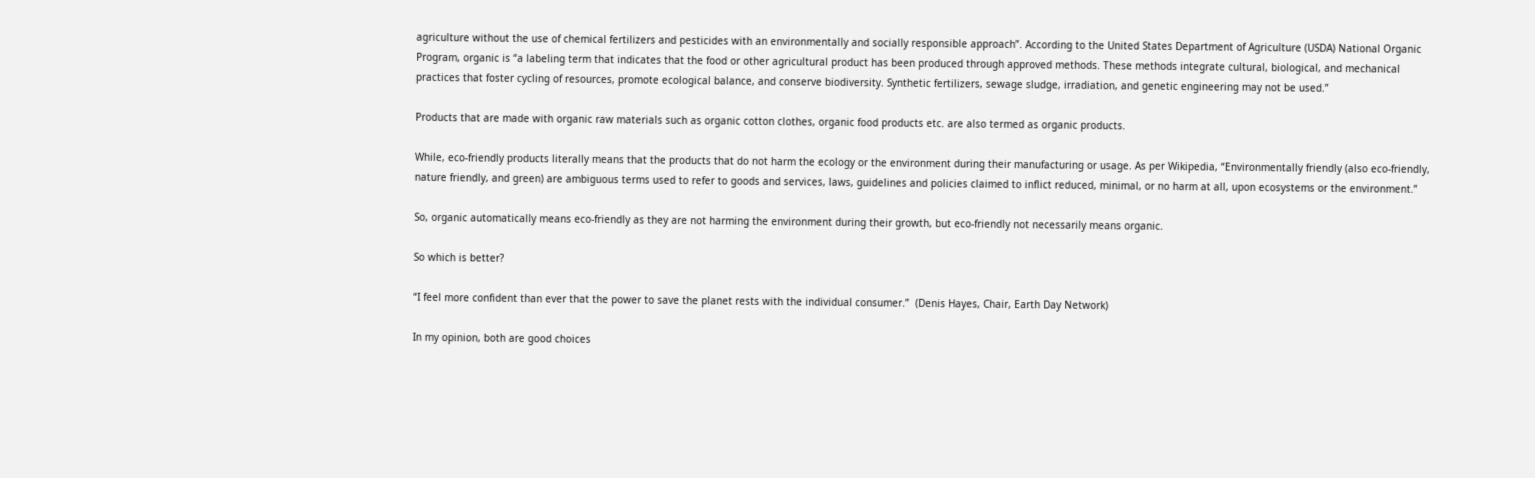agriculture without the use of chemical fertilizers and pesticides with an environmentally and socially responsible approach”. According to the United States Department of Agriculture (USDA) National Organic Program, organic is “a labeling term that indicates that the food or other agricultural product has been produced through approved methods. These methods integrate cultural, biological, and mechanical practices that foster cycling of resources, promote ecological balance, and conserve biodiversity. Synthetic fertilizers, sewage sludge, irradiation, and genetic engineering may not be used.”

Products that are made with organic raw materials such as organic cotton clothes, organic food products etc. are also termed as organic products.

While, eco-friendly products literally means that the products that do not harm the ecology or the environment during their manufacturing or usage. As per Wikipedia, “Environmentally friendly (also eco-friendly, nature friendly, and green) are ambiguous terms used to refer to goods and services, laws, guidelines and policies claimed to inflict reduced, minimal, or no harm at all, upon ecosystems or the environment.”

So, organic automatically means eco-friendly as they are not harming the environment during their growth, but eco-friendly not necessarily means organic.

So which is better?

“I feel more confident than ever that the power to save the planet rests with the individual consumer.”  (Denis Hayes, Chair, Earth Day Network)

In my opinion, both are good choices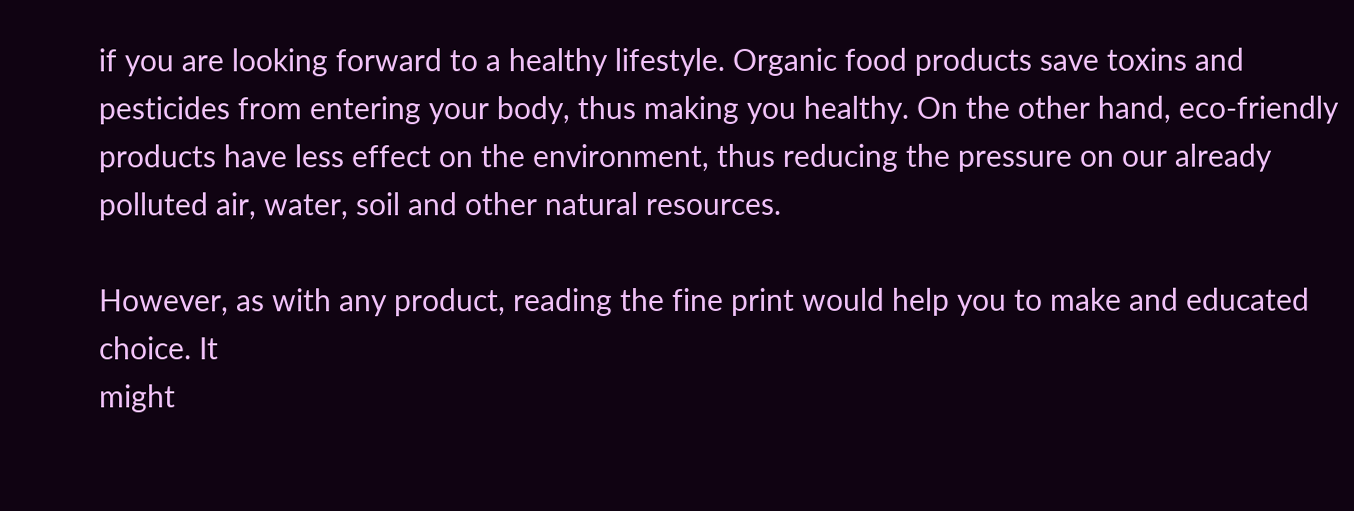if you are looking forward to a healthy lifestyle. Organic food products save toxins and pesticides from entering your body, thus making you healthy. On the other hand, eco-friendly products have less effect on the environment, thus reducing the pressure on our already polluted air, water, soil and other natural resources.

However, as with any product, reading the fine print would help you to make and educated choice. It
might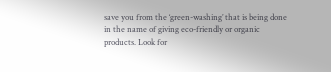save you from the ‘green-washing’ that is being done in the name of giving eco-friendly or organic products. Look for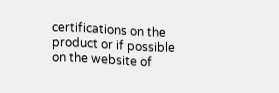certifications on the product or if possible on the website of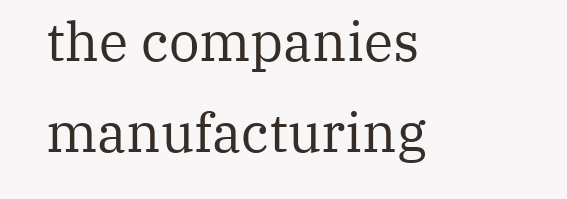the companies manufacturing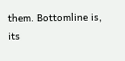them. Bottomline is, its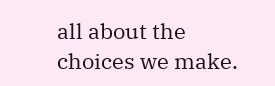all about the choices we make.